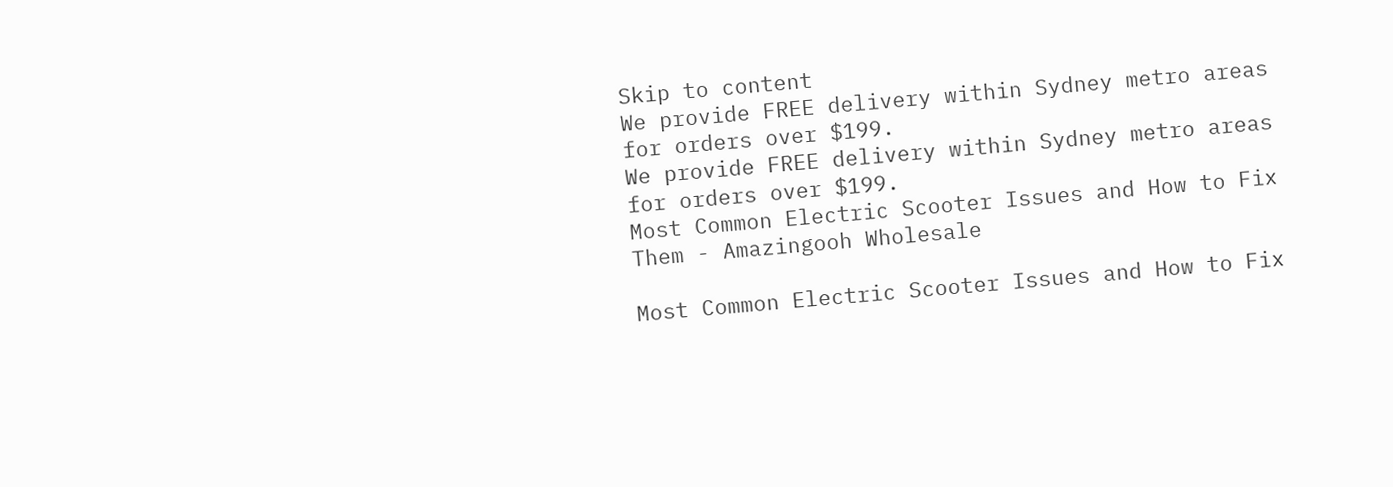Skip to content
We provide FREE delivery within Sydney metro areas for orders over $199.
We provide FREE delivery within Sydney metro areas for orders over $199.
Most Common Electric Scooter Issues and How to Fix Them - Amazingooh Wholesale

Most Common Electric Scooter Issues and How to Fix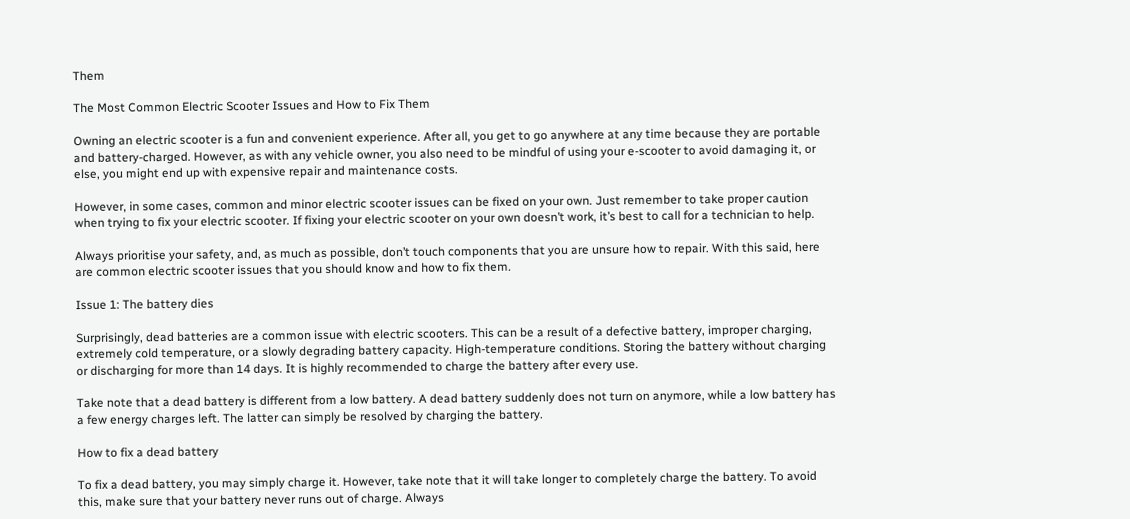Them

The Most Common Electric Scooter Issues and How to Fix Them

Owning an electric scooter is a fun and convenient experience. After all, you get to go anywhere at any time because they are portable and battery-charged. However, as with any vehicle owner, you also need to be mindful of using your e-scooter to avoid damaging it, or else, you might end up with expensive repair and maintenance costs.

However, in some cases, common and minor electric scooter issues can be fixed on your own. Just remember to take proper caution when trying to fix your electric scooter. If fixing your electric scooter on your own doesn’t work, it’s best to call for a technician to help.

Always prioritise your safety, and, as much as possible, don’t touch components that you are unsure how to repair. With this said, here are common electric scooter issues that you should know and how to fix them.

Issue 1: The battery dies

Surprisingly, dead batteries are a common issue with electric scooters. This can be a result of a defective battery, improper charging, extremely cold temperature, or a slowly degrading battery capacity. High-temperature conditions. Storing the battery without charging or discharging for more than 14 days. It is highly recommended to charge the battery after every use.

Take note that a dead battery is different from a low battery. A dead battery suddenly does not turn on anymore, while a low battery has a few energy charges left. The latter can simply be resolved by charging the battery.

How to fix a dead battery

To fix a dead battery, you may simply charge it. However, take note that it will take longer to completely charge the battery. To avoid this, make sure that your battery never runs out of charge. Always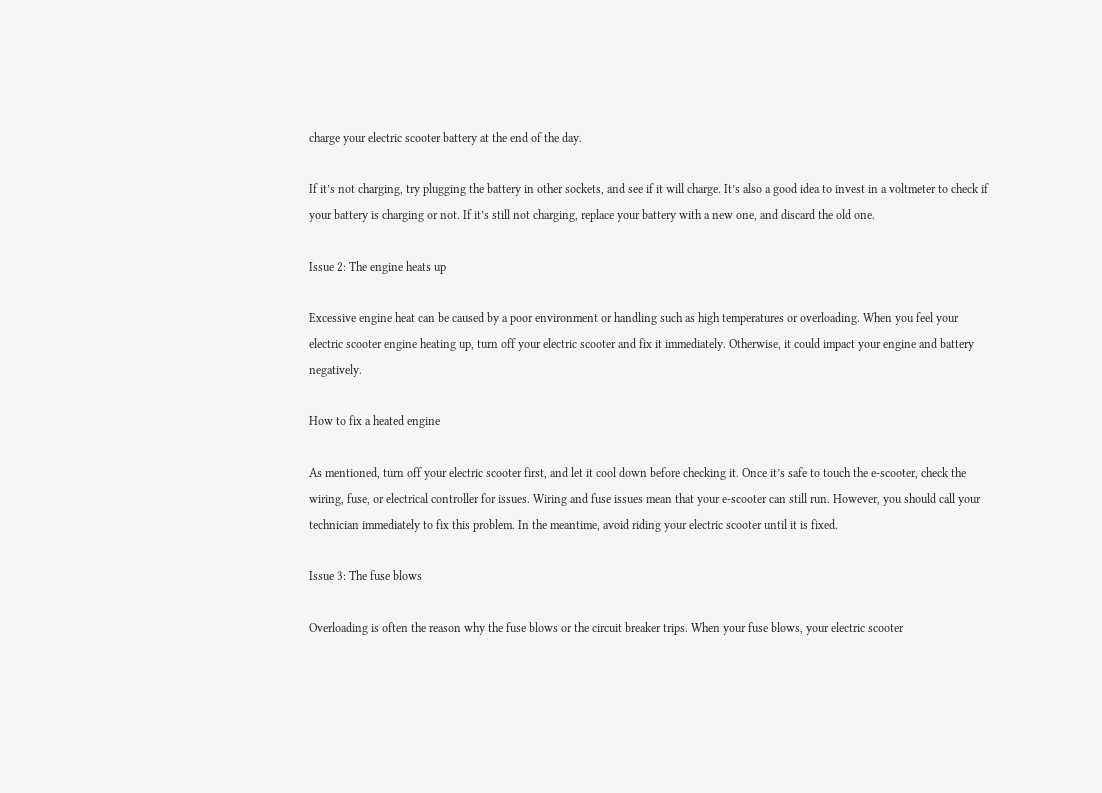charge your electric scooter battery at the end of the day.

If it’s not charging, try plugging the battery in other sockets, and see if it will charge. It’s also a good idea to invest in a voltmeter to check if your battery is charging or not. If it’s still not charging, replace your battery with a new one, and discard the old one.

Issue 2: The engine heats up

Excessive engine heat can be caused by a poor environment or handling such as high temperatures or overloading. When you feel your electric scooter engine heating up, turn off your electric scooter and fix it immediately. Otherwise, it could impact your engine and battery negatively.

How to fix a heated engine

As mentioned, turn off your electric scooter first, and let it cool down before checking it. Once it’s safe to touch the e-scooter, check the wiring, fuse, or electrical controller for issues. Wiring and fuse issues mean that your e-scooter can still run. However, you should call your technician immediately to fix this problem. In the meantime, avoid riding your electric scooter until it is fixed.

Issue 3: The fuse blows

Overloading is often the reason why the fuse blows or the circuit breaker trips. When your fuse blows, your electric scooter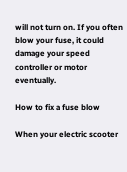will not turn on. If you often blow your fuse, it could damage your speed controller or motor eventually.

How to fix a fuse blow

When your electric scooter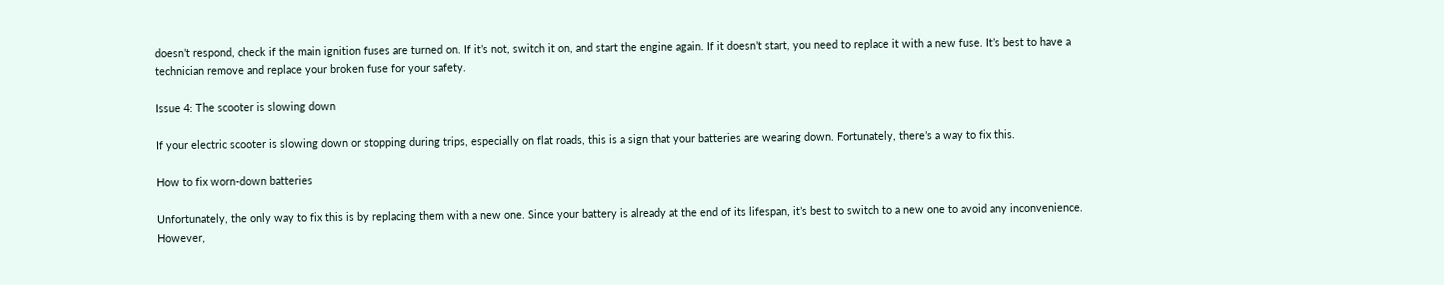doesn’t respond, check if the main ignition fuses are turned on. If it’s not, switch it on, and start the engine again. If it doesn’t start, you need to replace it with a new fuse. It’s best to have a technician remove and replace your broken fuse for your safety.

Issue 4: The scooter is slowing down

If your electric scooter is slowing down or stopping during trips, especially on flat roads, this is a sign that your batteries are wearing down. Fortunately, there’s a way to fix this.

How to fix worn-down batteries

Unfortunately, the only way to fix this is by replacing them with a new one. Since your battery is already at the end of its lifespan, it’s best to switch to a new one to avoid any inconvenience. However,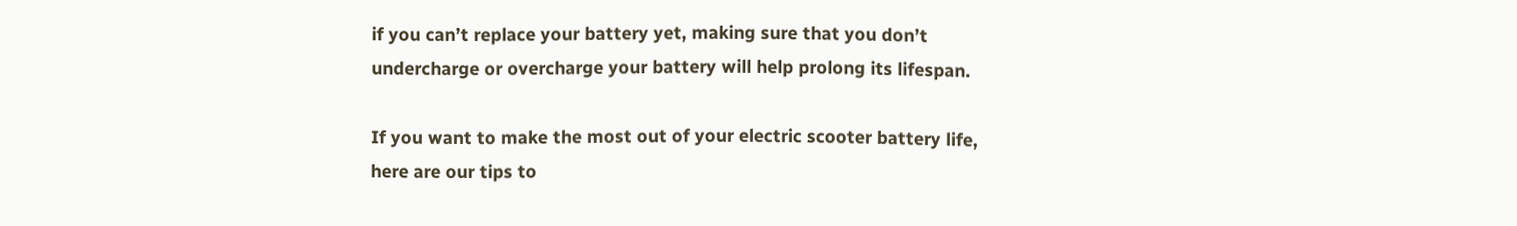if you can’t replace your battery yet, making sure that you don’t undercharge or overcharge your battery will help prolong its lifespan.

If you want to make the most out of your electric scooter battery life, here are our tips to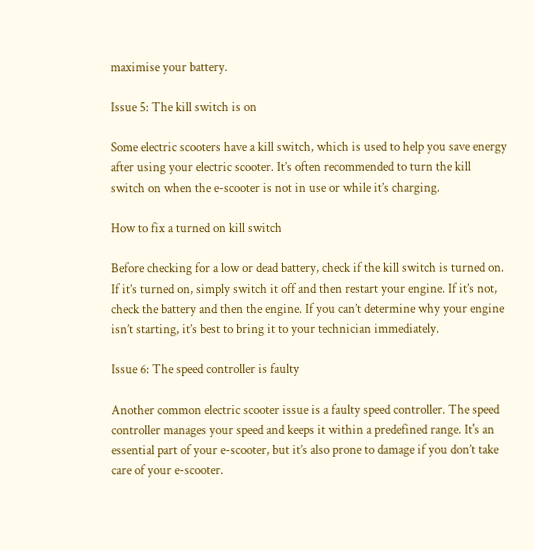maximise your battery.

Issue 5: The kill switch is on

Some electric scooters have a kill switch, which is used to help you save energy after using your electric scooter. It’s often recommended to turn the kill switch on when the e-scooter is not in use or while it’s charging.

How to fix a turned on kill switch

Before checking for a low or dead battery, check if the kill switch is turned on. If it’s turned on, simply switch it off and then restart your engine. If it’s not, check the battery and then the engine. If you can’t determine why your engine isn’t starting, it’s best to bring it to your technician immediately.

Issue 6: The speed controller is faulty

Another common electric scooter issue is a faulty speed controller. The speed controller manages your speed and keeps it within a predefined range. It's an essential part of your e-scooter, but it’s also prone to damage if you don’t take care of your e-scooter.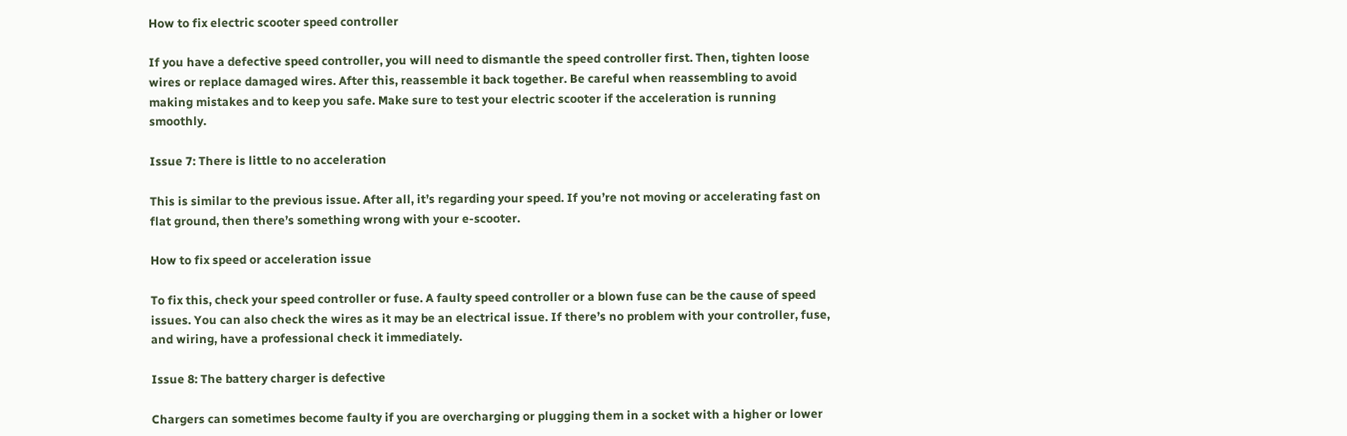How to fix electric scooter speed controller

If you have a defective speed controller, you will need to dismantle the speed controller first. Then, tighten loose wires or replace damaged wires. After this, reassemble it back together. Be careful when reassembling to avoid making mistakes and to keep you safe. Make sure to test your electric scooter if the acceleration is running smoothly.

Issue 7: There is little to no acceleration

This is similar to the previous issue. After all, it’s regarding your speed. If you’re not moving or accelerating fast on flat ground, then there’s something wrong with your e-scooter.

How to fix speed or acceleration issue

To fix this, check your speed controller or fuse. A faulty speed controller or a blown fuse can be the cause of speed issues. You can also check the wires as it may be an electrical issue. If there’s no problem with your controller, fuse, and wiring, have a professional check it immediately.

Issue 8: The battery charger is defective

Chargers can sometimes become faulty if you are overcharging or plugging them in a socket with a higher or lower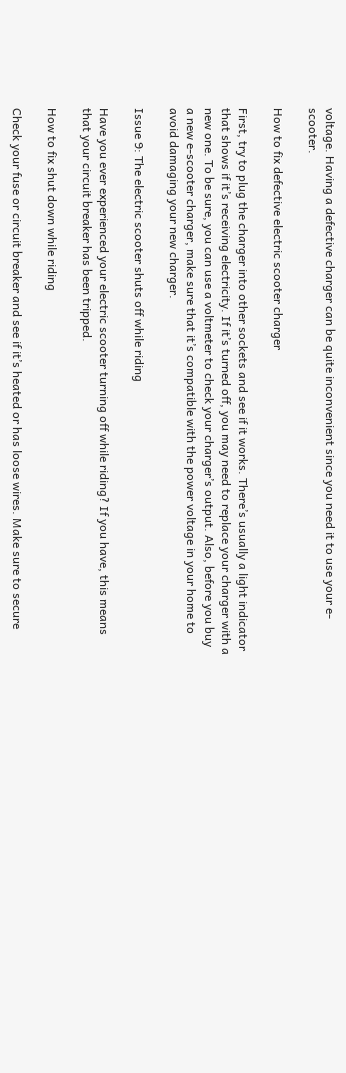voltage. Having a defective charger can be quite inconvenient since you need it to use your e-scooter.

How to fix defective electric scooter charger

First, try to plug the charger into other sockets and see if it works. There’s usually a light indicator that shows if it’s receiving electricity. If it’s turned off, you may need to replace your charger with a new one. To be sure, you can use a voltmeter to check your charger’s output. Also, before you buy a new e-scooter charger, make sure that it’s compatible with the power voltage in your home to avoid damaging your new charger.

Issue 9: The electric scooter shuts off while riding

Have you ever experienced your electric scooter turning off while riding? If you have, this means that your circuit breaker has been tripped.

How to fix shut down while riding

Check your fuse or circuit breaker and see if it’s heated or has loose wires. Make sure to secure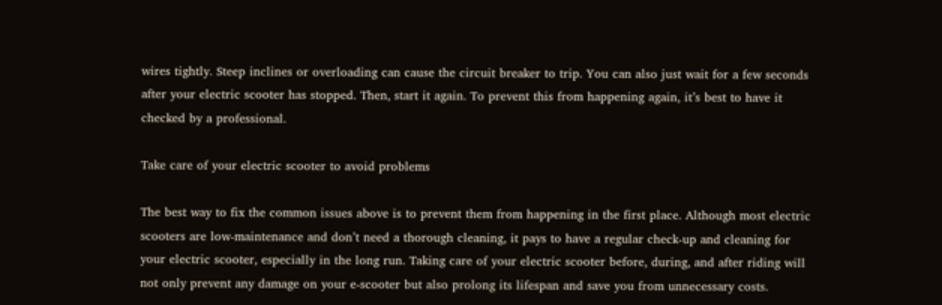wires tightly. Steep inclines or overloading can cause the circuit breaker to trip. You can also just wait for a few seconds after your electric scooter has stopped. Then, start it again. To prevent this from happening again, it’s best to have it checked by a professional.

Take care of your electric scooter to avoid problems

The best way to fix the common issues above is to prevent them from happening in the first place. Although most electric scooters are low-maintenance and don’t need a thorough cleaning, it pays to have a regular check-up and cleaning for your electric scooter, especially in the long run. Taking care of your electric scooter before, during, and after riding will not only prevent any damage on your e-scooter but also prolong its lifespan and save you from unnecessary costs.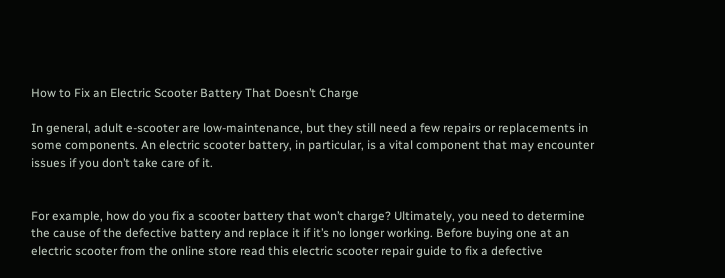How to Fix an Electric Scooter Battery That Doesn’t Charge

In general, adult e-scooter are low-maintenance, but they still need a few repairs or replacements in some components. An electric scooter battery, in particular, is a vital component that may encounter issues if you don’t take care of it.


For example, how do you fix a scooter battery that won’t charge? Ultimately, you need to determine the cause of the defective battery and replace it if it’s no longer working. Before buying one at an electric scooter from the online store read this electric scooter repair guide to fix a defective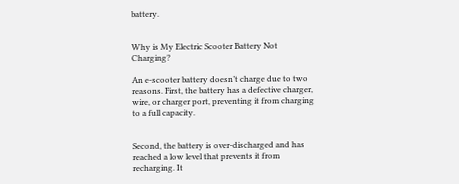battery.


Why is My Electric Scooter Battery Not Charging?

An e-scooter battery doesn’t charge due to two reasons. First, the battery has a defective charger, wire, or charger port, preventing it from charging to a full capacity.


Second, the battery is over-discharged and has reached a low level that prevents it from recharging. It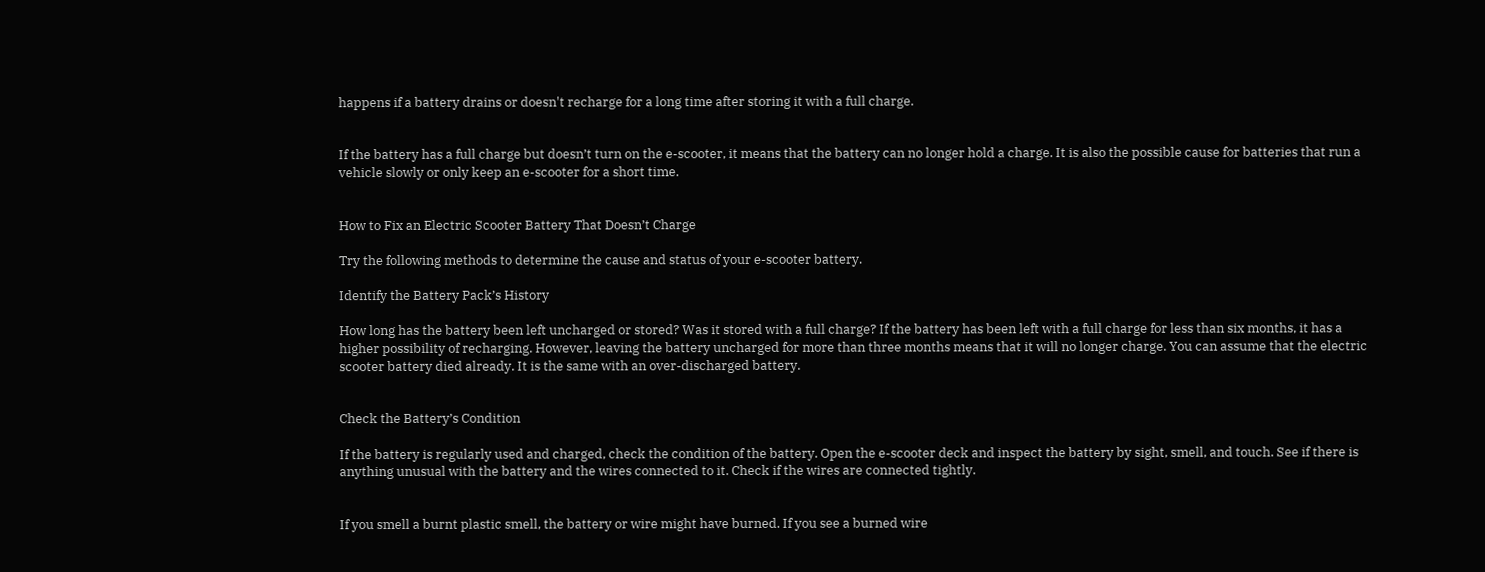happens if a battery drains or doesn't recharge for a long time after storing it with a full charge.


If the battery has a full charge but doesn’t turn on the e-scooter, it means that the battery can no longer hold a charge. It is also the possible cause for batteries that run a vehicle slowly or only keep an e-scooter for a short time.


How to Fix an Electric Scooter Battery That Doesn’t Charge

Try the following methods to determine the cause and status of your e-scooter battery.

Identify the Battery Pack’s History

How long has the battery been left uncharged or stored? Was it stored with a full charge? If the battery has been left with a full charge for less than six months, it has a higher possibility of recharging. However, leaving the battery uncharged for more than three months means that it will no longer charge. You can assume that the electric scooter battery died already. It is the same with an over-discharged battery.


Check the Battery’s Condition

If the battery is regularly used and charged, check the condition of the battery. Open the e-scooter deck and inspect the battery by sight, smell, and touch. See if there is anything unusual with the battery and the wires connected to it. Check if the wires are connected tightly.


If you smell a burnt plastic smell, the battery or wire might have burned. If you see a burned wire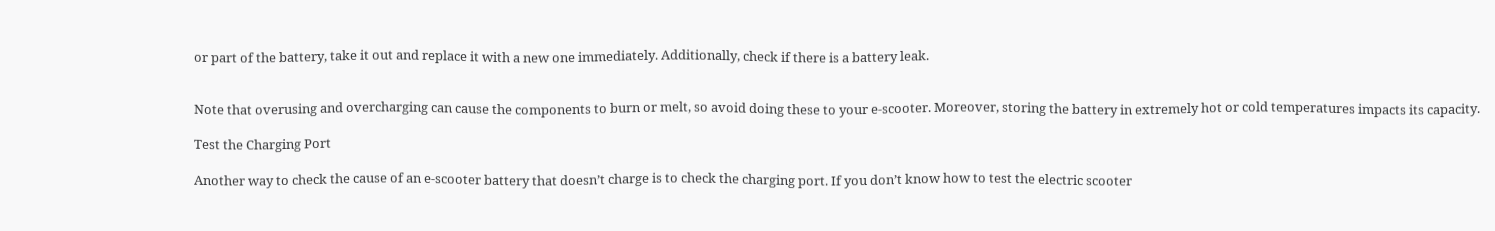or part of the battery, take it out and replace it with a new one immediately. Additionally, check if there is a battery leak.


Note that overusing and overcharging can cause the components to burn or melt, so avoid doing these to your e-scooter. Moreover, storing the battery in extremely hot or cold temperatures impacts its capacity.

Test the Charging Port

Another way to check the cause of an e-scooter battery that doesn’t charge is to check the charging port. If you don’t know how to test the electric scooter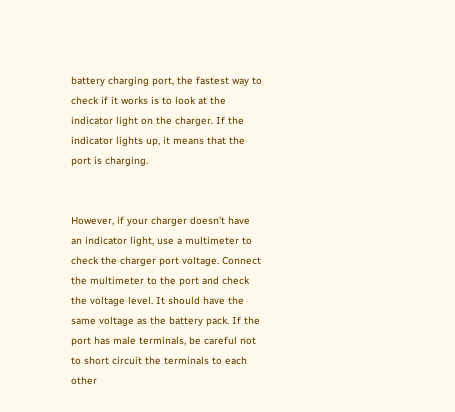battery charging port, the fastest way to check if it works is to look at the indicator light on the charger. If the indicator lights up, it means that the port is charging.


However, if your charger doesn’t have an indicator light, use a multimeter to check the charger port voltage. Connect the multimeter to the port and check the voltage level. It should have the same voltage as the battery pack. If the port has male terminals, be careful not to short circuit the terminals to each other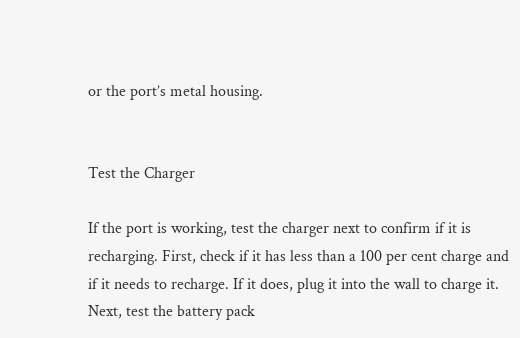or the port’s metal housing.


Test the Charger

If the port is working, test the charger next to confirm if it is recharging. First, check if it has less than a 100 per cent charge and if it needs to recharge. If it does, plug it into the wall to charge it. Next, test the battery pack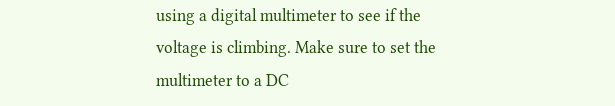using a digital multimeter to see if the voltage is climbing. Make sure to set the multimeter to a DC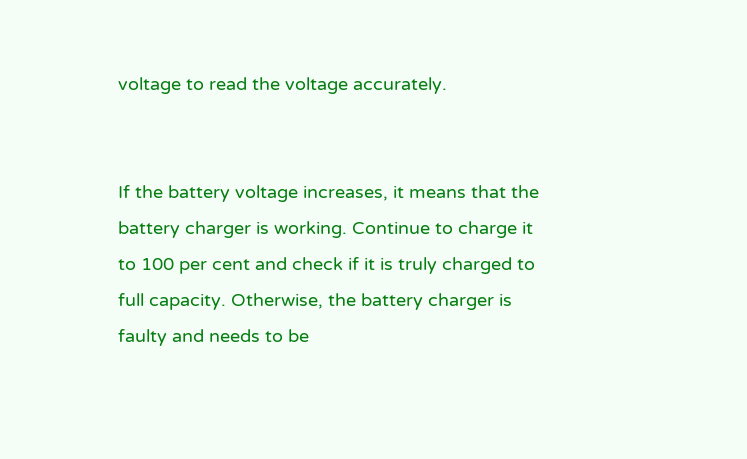voltage to read the voltage accurately.


If the battery voltage increases, it means that the battery charger is working. Continue to charge it to 100 per cent and check if it is truly charged to full capacity. Otherwise, the battery charger is faulty and needs to be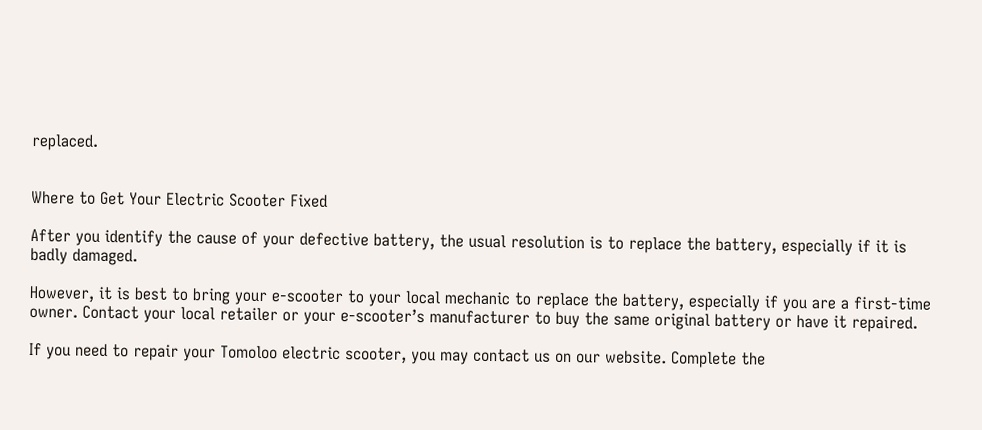replaced.


Where to Get Your Electric Scooter Fixed

After you identify the cause of your defective battery, the usual resolution is to replace the battery, especially if it is badly damaged.

However, it is best to bring your e-scooter to your local mechanic to replace the battery, especially if you are a first-time owner. Contact your local retailer or your e-scooter’s manufacturer to buy the same original battery or have it repaired.

If you need to repair your Tomoloo electric scooter, you may contact us on our website. Complete the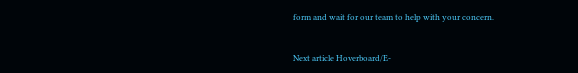form and wait for our team to help with your concern.


Next article Hoverboard/E-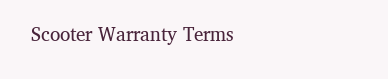Scooter Warranty Terms